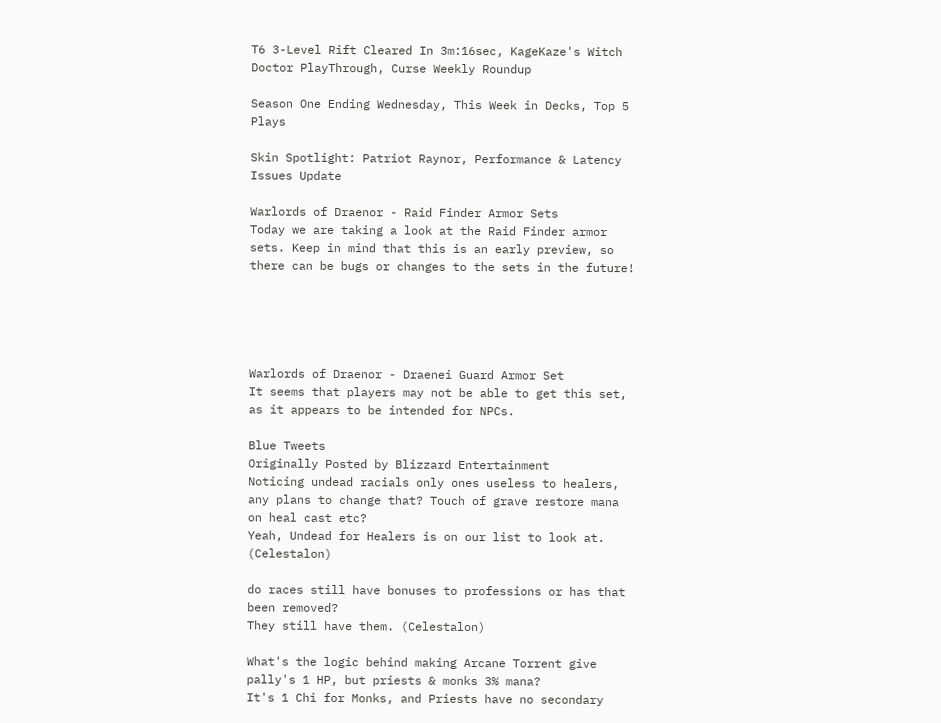T6 3-Level Rift Cleared In 3m:16sec, KageKaze's Witch Doctor PlayThrough, Curse Weekly Roundup

Season One Ending Wednesday, This Week in Decks, Top 5 Plays

Skin Spotlight: Patriot Raynor, Performance & Latency Issues Update

Warlords of Draenor - Raid Finder Armor Sets
Today we are taking a look at the Raid Finder armor sets. Keep in mind that this is an early preview, so there can be bugs or changes to the sets in the future!





Warlords of Draenor - Draenei Guard Armor Set
It seems that players may not be able to get this set, as it appears to be intended for NPCs.

Blue Tweets
Originally Posted by Blizzard Entertainment
Noticing undead racials only ones useless to healers, any plans to change that? Touch of grave restore mana on heal cast etc?
Yeah, Undead for Healers is on our list to look at. (Celestalon)

do races still have bonuses to professions or has that been removed?
They still have them. (Celestalon)

What's the logic behind making Arcane Torrent give pally's 1 HP, but priests & monks 3% mana?
It's 1 Chi for Monks, and Priests have no secondary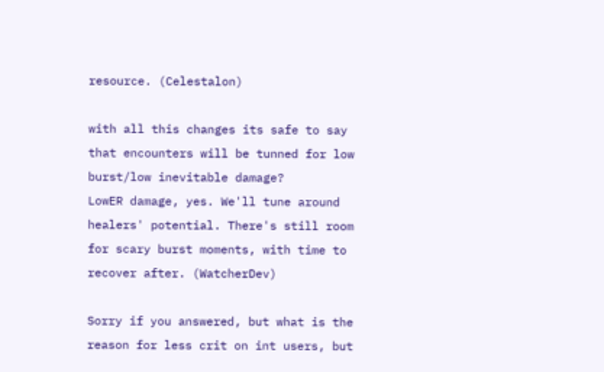resource. (Celestalon)

with all this changes its safe to say that encounters will be tunned for low burst/low inevitable damage?
LowER damage, yes. We'll tune around healers' potential. There's still room for scary burst moments, with time to recover after. (WatcherDev)

Sorry if you answered, but what is the reason for less crit on int users, but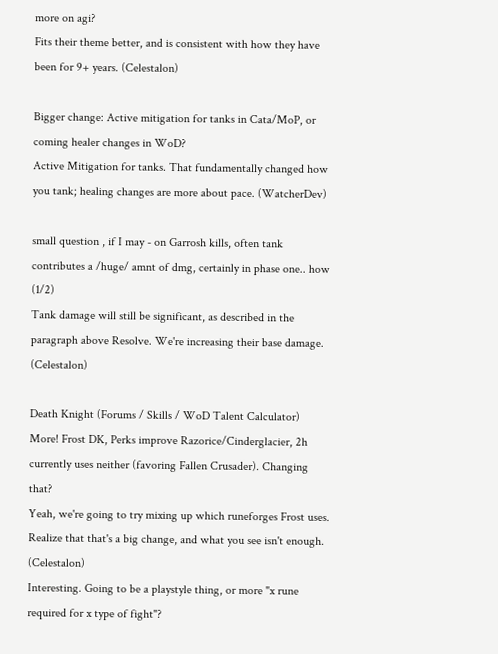more on agi?
Fits their theme better, and is consistent with how they have been for 9+ years. (Celestalon)

Bigger change: Active mitigation for tanks in Cata/MoP, or coming healer changes in WoD?
Active Mitigation for tanks. That fundamentally changed how you tank; healing changes are more about pace. (WatcherDev)

small question , if I may - on Garrosh kills, often tank contributes a /huge/ amnt of dmg, certainly in phase one.. how (1/2)
Tank damage will still be significant, as described in the paragraph above Resolve. We're increasing their base damage. (Celestalon)

Death Knight (Forums / Skills / WoD Talent Calculator)
More! Frost DK, Perks improve Razorice/Cinderglacier, 2h currently uses neither (favoring Fallen Crusader). Changing that?
Yeah, we're going to try mixing up which runeforges Frost uses. Realize that that's a big change, and what you see isn't enough. (Celestalon)
Interesting. Going to be a playstyle thing, or more "x rune required for x type of fight"?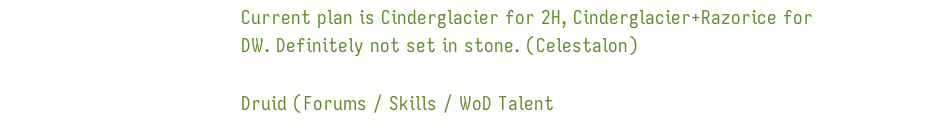Current plan is Cinderglacier for 2H, Cinderglacier+Razorice for DW. Definitely not set in stone. (Celestalon)

Druid (Forums / Skills / WoD Talent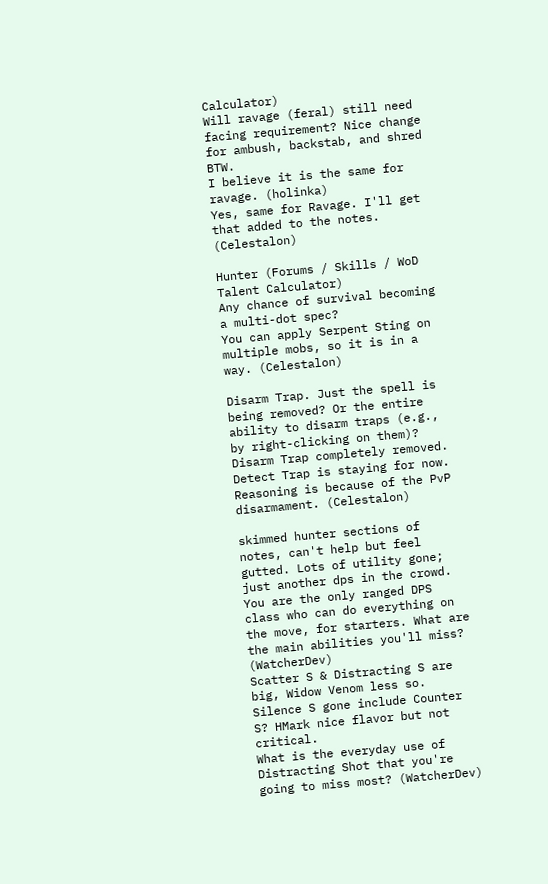Calculator)
Will ravage (feral) still need facing requirement? Nice change for ambush, backstab, and shred BTW.
I believe it is the same for ravage. (holinka)
Yes, same for Ravage. I'll get that added to the notes. (Celestalon)

Hunter (Forums / Skills / WoD Talent Calculator)
Any chance of survival becoming a multi-dot spec?
You can apply Serpent Sting on multiple mobs, so it is in a way. (Celestalon)

Disarm Trap. Just the spell is being removed? Or the entire ability to disarm traps (e.g., by right-clicking on them)?
Disarm Trap completely removed. Detect Trap is staying for now. Reasoning is because of the PvP disarmament. (Celestalon)

skimmed hunter sections of notes, can't help but feel gutted. Lots of utility gone; just another dps in the crowd.
You are the only ranged DPS class who can do everything on the move, for starters. What are the main abilities you'll miss? (WatcherDev)
Scatter S & Distracting S are big, Widow Venom less so. Silence S gone include Counter S? HMark nice flavor but not critical.
What is the everyday use of Distracting Shot that you're going to miss most? (WatcherDev)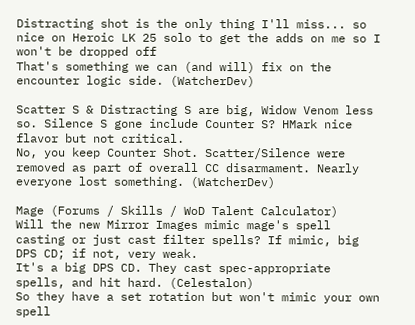Distracting shot is the only thing I'll miss... so nice on Heroic LK 25 solo to get the adds on me so I won't be dropped off
That's something we can (and will) fix on the encounter logic side. (WatcherDev)

Scatter S & Distracting S are big, Widow Venom less so. Silence S gone include Counter S? HMark nice flavor but not critical.
No, you keep Counter Shot. Scatter/Silence were removed as part of overall CC disarmament. Nearly everyone lost something. (WatcherDev)

Mage (Forums / Skills / WoD Talent Calculator)
Will the new Mirror Images mimic mage's spell casting or just cast filter spells? If mimic, big DPS CD; if not, very weak.
It's a big DPS CD. They cast spec-appropriate spells, and hit hard. (Celestalon)
So they have a set rotation but won't mimic your own spell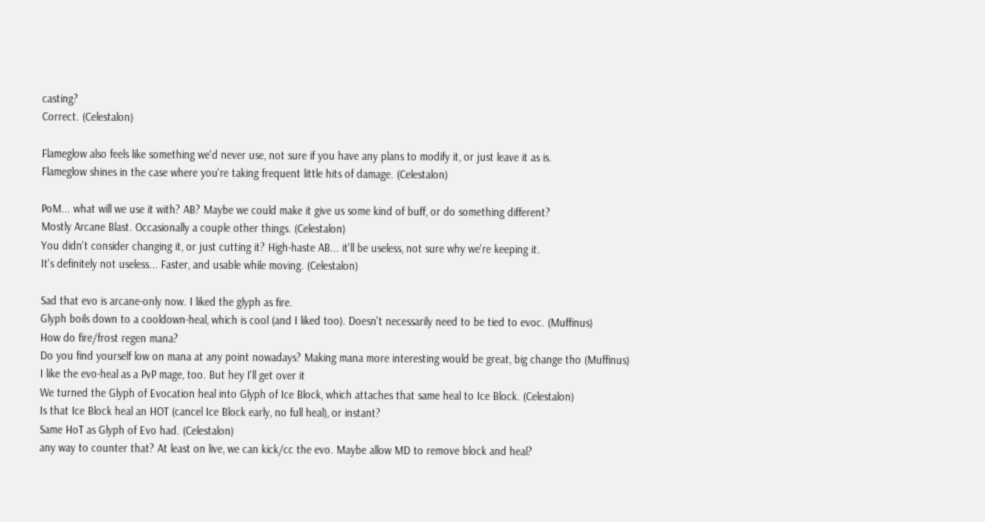casting?
Correct. (Celestalon)

Flameglow also feels like something we'd never use, not sure if you have any plans to modify it, or just leave it as is.
Flameglow shines in the case where you're taking frequent little hits of damage. (Celestalon)

PoM... what will we use it with? AB? Maybe we could make it give us some kind of buff, or do something different?
Mostly Arcane Blast. Occasionally a couple other things. (Celestalon)
You didn't consider changing it, or just cutting it? High-haste AB... it'll be useless, not sure why we're keeping it.
It's definitely not useless... Faster, and usable while moving. (Celestalon)

Sad that evo is arcane-only now. I liked the glyph as fire.
Glyph boils down to a cooldown-heal, which is cool (and I liked too). Doesn't necessarily need to be tied to evoc. (Muffinus)
How do fire/frost regen mana?
Do you find yourself low on mana at any point nowadays? Making mana more interesting would be great, big change tho (Muffinus)
I like the evo-heal as a PvP mage, too. But hey I'll get over it
We turned the Glyph of Evocation heal into Glyph of Ice Block, which attaches that same heal to Ice Block. (Celestalon)
Is that Ice Block heal an HOT (cancel Ice Block early, no full heal), or instant?
Same HoT as Glyph of Evo had. (Celestalon)
any way to counter that? At least on live, we can kick/cc the evo. Maybe allow MD to remove block and heal?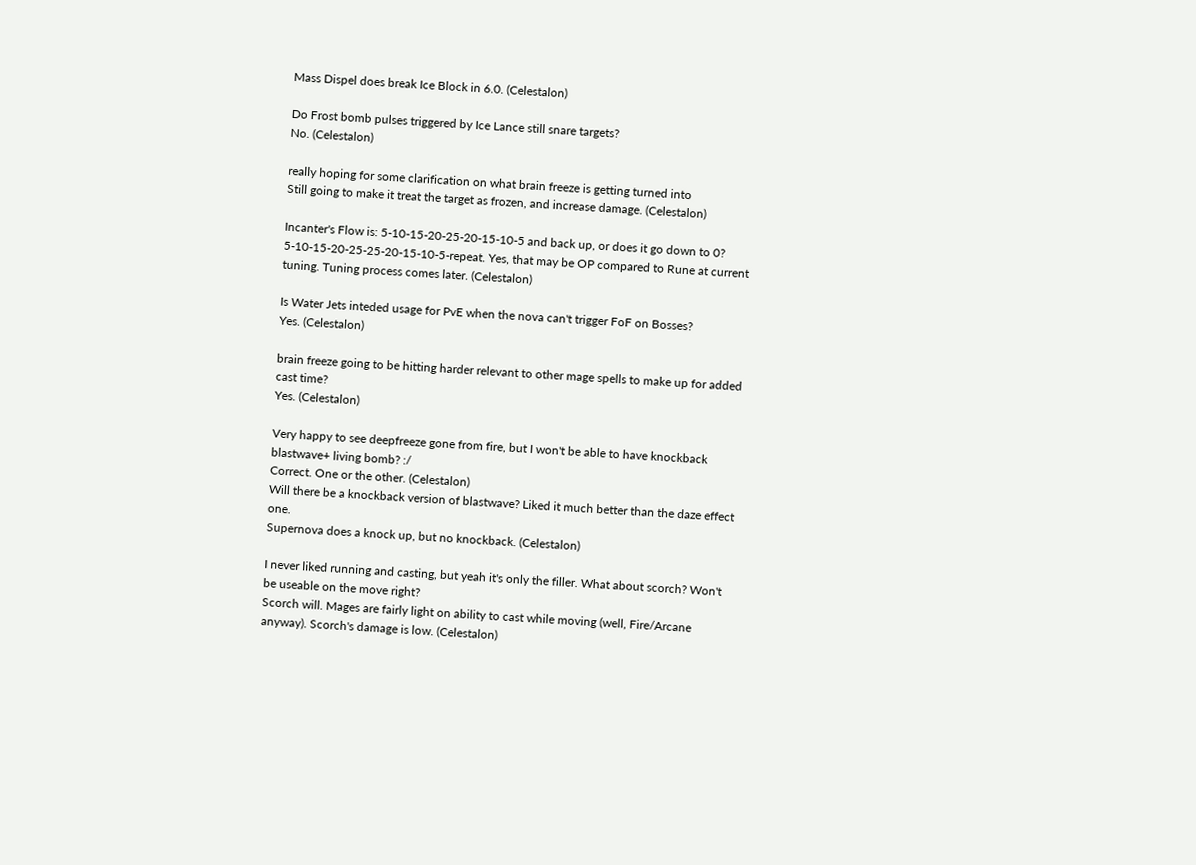Mass Dispel does break Ice Block in 6.0. (Celestalon)

Do Frost bomb pulses triggered by Ice Lance still snare targets?
No. (Celestalon)

really hoping for some clarification on what brain freeze is getting turned into
Still going to make it treat the target as frozen, and increase damage. (Celestalon)

Incanter's Flow is: 5-10-15-20-25-20-15-10-5 and back up, or does it go down to 0?
5-10-15-20-25-25-20-15-10-5-repeat. Yes, that may be OP compared to Rune at current tuning. Tuning process comes later. (Celestalon)

Is Water Jets inteded usage for PvE when the nova can't trigger FoF on Bosses?
Yes. (Celestalon)

brain freeze going to be hitting harder relevant to other mage spells to make up for added cast time?
Yes. (Celestalon)

Very happy to see deepfreeze gone from fire, but I won't be able to have knockback blastwave+ living bomb? :/
Correct. One or the other. (Celestalon)
Will there be a knockback version of blastwave? Liked it much better than the daze effect one.
Supernova does a knock up, but no knockback. (Celestalon)

I never liked running and casting, but yeah it's only the filler. What about scorch? Won't be useable on the move right?
Scorch will. Mages are fairly light on ability to cast while moving (well, Fire/Arcane anyway). Scorch's damage is low. (Celestalon)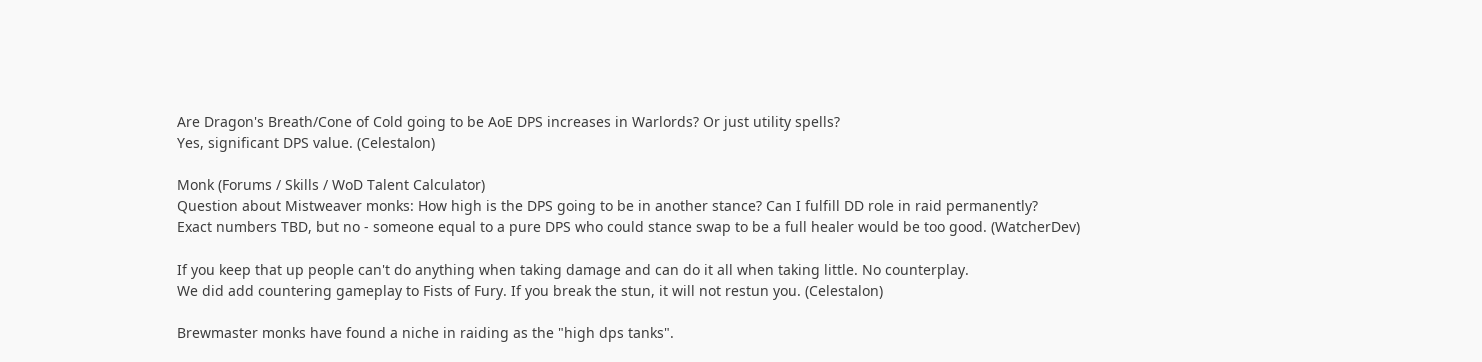Are Dragon's Breath/Cone of Cold going to be AoE DPS increases in Warlords? Or just utility spells?
Yes, significant DPS value. (Celestalon)

Monk (Forums / Skills / WoD Talent Calculator)
Question about Mistweaver monks: How high is the DPS going to be in another stance? Can I fulfill DD role in raid permanently?
Exact numbers TBD, but no - someone equal to a pure DPS who could stance swap to be a full healer would be too good. (WatcherDev)

If you keep that up people can't do anything when taking damage and can do it all when taking little. No counterplay.
We did add countering gameplay to Fists of Fury. If you break the stun, it will not restun you. (Celestalon)

Brewmaster monks have found a niche in raiding as the "high dps tanks".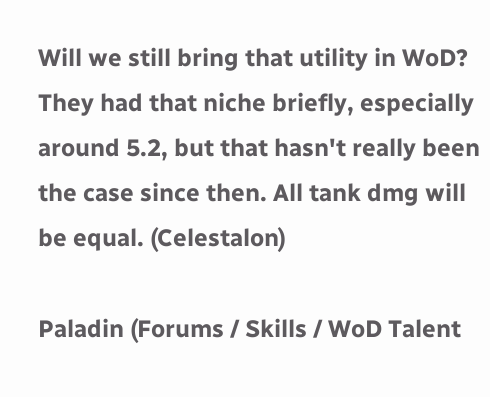Will we still bring that utility in WoD?
They had that niche briefly, especially around 5.2, but that hasn't really been the case since then. All tank dmg will be equal. (Celestalon)

Paladin (Forums / Skills / WoD Talent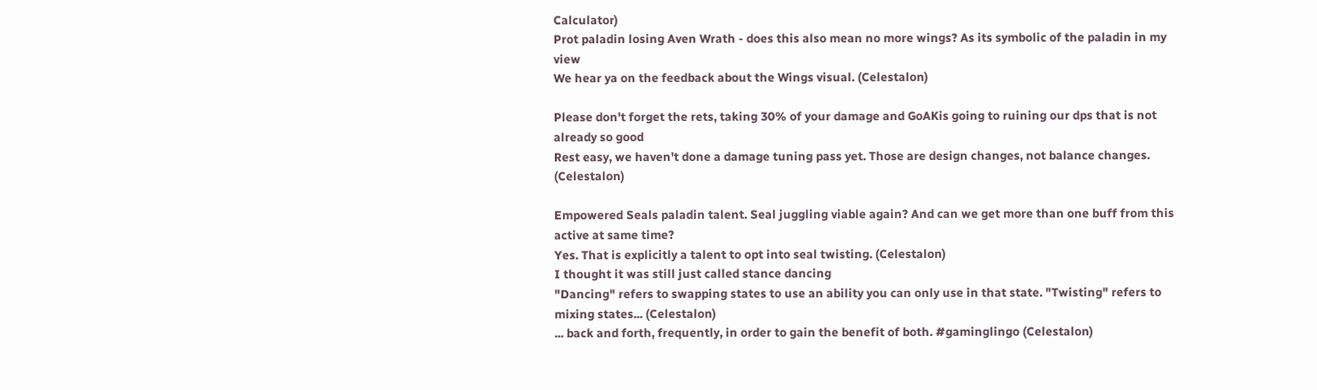Calculator)
Prot paladin losing Aven Wrath - does this also mean no more wings? As its symbolic of the paladin in my view
We hear ya on the feedback about the Wings visual. (Celestalon)

Please don't forget the rets, taking 30% of your damage and GoAKis going to ruining our dps that is not already so good
Rest easy, we haven't done a damage tuning pass yet. Those are design changes, not balance changes. (Celestalon)

Empowered Seals paladin talent. Seal juggling viable again? And can we get more than one buff from this active at same time?
Yes. That is explicitly a talent to opt into seal twisting. (Celestalon)
I thought it was still just called stance dancing
"Dancing" refers to swapping states to use an ability you can only use in that state. "Twisting" refers to mixing states... (Celestalon)
... back and forth, frequently, in order to gain the benefit of both. #gaminglingo (Celestalon)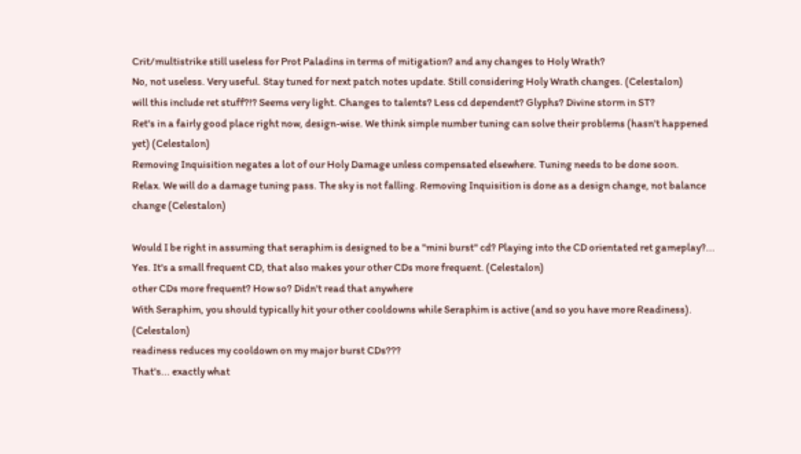Crit/multistrike still useless for Prot Paladins in terms of mitigation? and any changes to Holy Wrath?
No, not useless. Very useful. Stay tuned for next patch notes update. Still considering Holy Wrath changes. (Celestalon)
will this include ret stuff?!? Seems very light. Changes to talents? Less cd dependent? Glyphs? Divine storm in ST?
Ret's in a fairly good place right now, design-wise. We think simple number tuning can solve their problems (hasn't happened yet) (Celestalon)
Removing Inquisition negates a lot of our Holy Damage unless compensated elsewhere. Tuning needs to be done soon.
Relax. We will do a damage tuning pass. The sky is not falling. Removing Inquisition is done as a design change, not balance change (Celestalon)

Would I be right in assuming that seraphim is designed to be a "mini burst" cd? Playing into the CD orientated ret gameplay?...
Yes. It's a small frequent CD, that also makes your other CDs more frequent. (Celestalon)
other CDs more frequent? How so? Didn't read that anywhere
With Seraphim, you should typically hit your other cooldowns while Seraphim is active (and so you have more Readiness). (Celestalon)
readiness reduces my cooldown on my major burst CDs???
That's... exactly what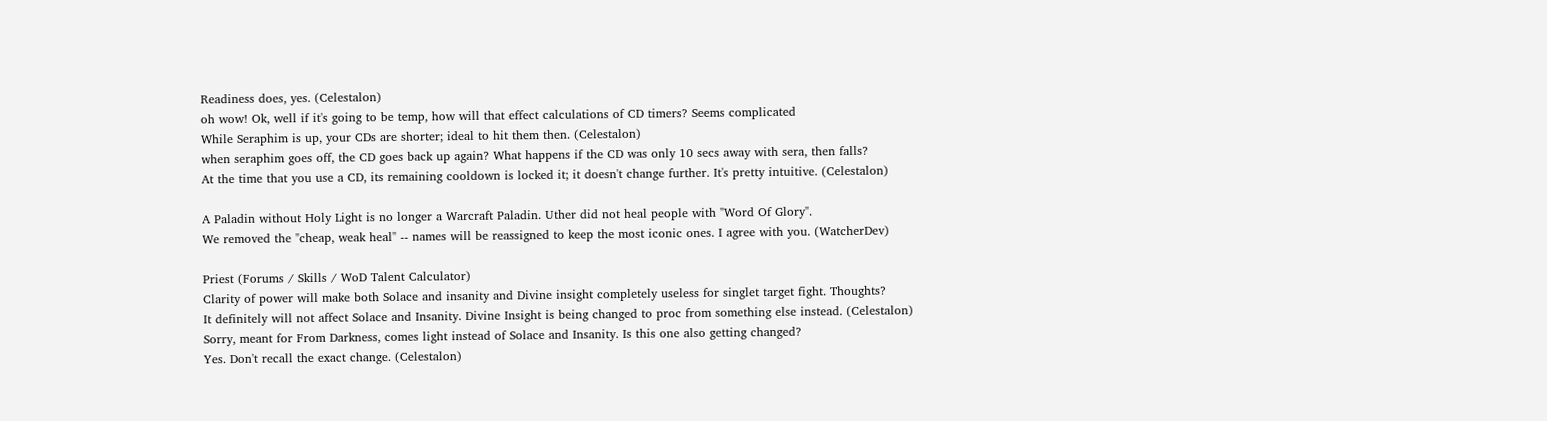Readiness does, yes. (Celestalon)
oh wow! Ok, well if it's going to be temp, how will that effect calculations of CD timers? Seems complicated
While Seraphim is up, your CDs are shorter; ideal to hit them then. (Celestalon)
when seraphim goes off, the CD goes back up again? What happens if the CD was only 10 secs away with sera, then falls?
At the time that you use a CD, its remaining cooldown is locked it; it doesn't change further. It's pretty intuitive. (Celestalon)

A Paladin without Holy Light is no longer a Warcraft Paladin. Uther did not heal people with "Word Of Glory".
We removed the "cheap, weak heal" -- names will be reassigned to keep the most iconic ones. I agree with you. (WatcherDev)

Priest (Forums / Skills / WoD Talent Calculator)
Clarity of power will make both Solace and insanity and Divine insight completely useless for singlet target fight. Thoughts?
It definitely will not affect Solace and Insanity. Divine Insight is being changed to proc from something else instead. (Celestalon)
Sorry, meant for From Darkness, comes light instead of Solace and Insanity. Is this one also getting changed?
Yes. Don't recall the exact change. (Celestalon)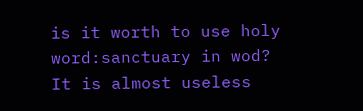is it worth to use holy word:sanctuary in wod? It is almost useless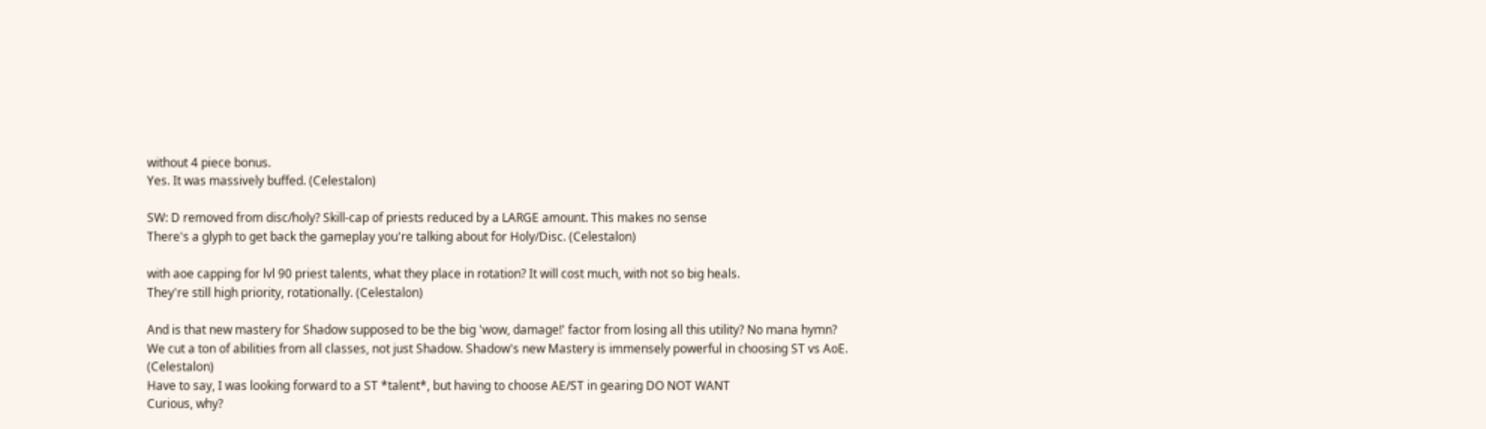without 4 piece bonus.
Yes. It was massively buffed. (Celestalon)

SW: D removed from disc/holy? Skill-cap of priests reduced by a LARGE amount. This makes no sense
There's a glyph to get back the gameplay you're talking about for Holy/Disc. (Celestalon)

with aoe capping for lvl 90 priest talents, what they place in rotation? It will cost much, with not so big heals.
They're still high priority, rotationally. (Celestalon)

And is that new mastery for Shadow supposed to be the big 'wow, damage!' factor from losing all this utility? No mana hymn?
We cut a ton of abilities from all classes, not just Shadow. Shadow's new Mastery is immensely powerful in choosing ST vs AoE. (Celestalon)
Have to say, I was looking forward to a ST *talent*, but having to choose AE/ST in gearing DO NOT WANT
Curious, why?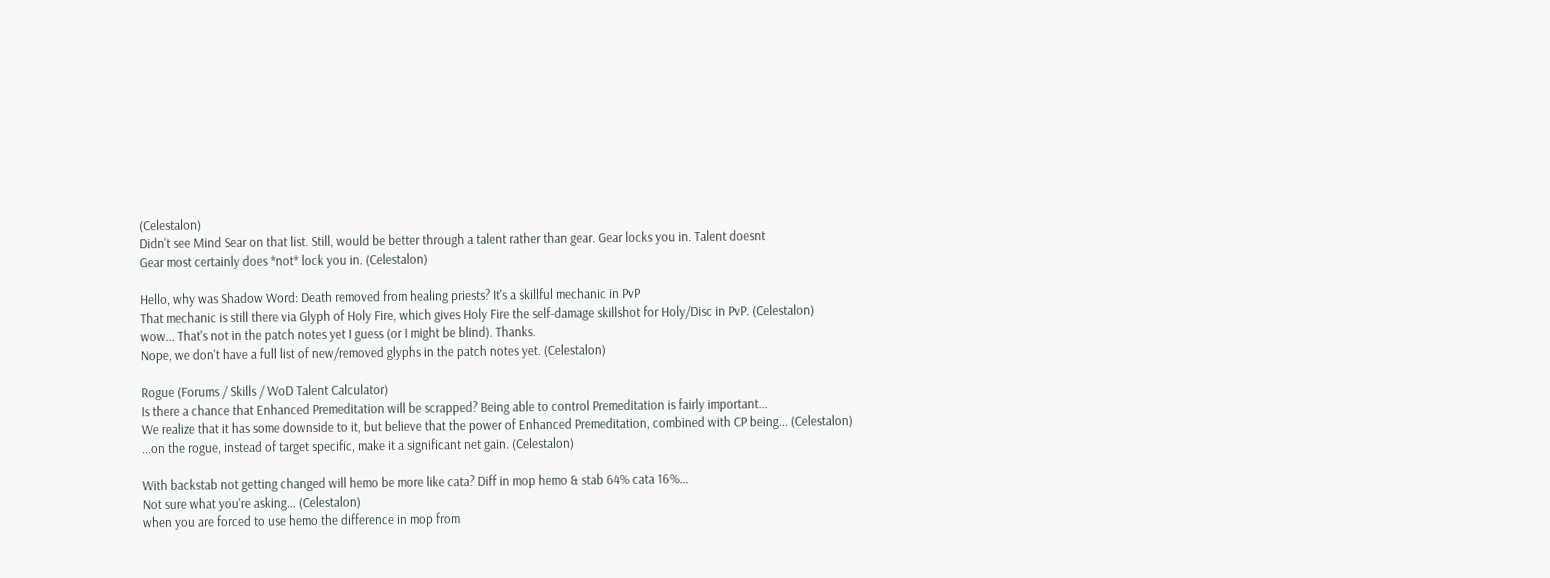(Celestalon)
Didn't see Mind Sear on that list. Still, would be better through a talent rather than gear. Gear locks you in. Talent doesnt
Gear most certainly does *not* lock you in. (Celestalon)

Hello, why was Shadow Word: Death removed from healing priests? It's a skillful mechanic in PvP
That mechanic is still there via Glyph of Holy Fire, which gives Holy Fire the self-damage skillshot for Holy/Disc in PvP. (Celestalon)
wow... That's not in the patch notes yet I guess (or I might be blind). Thanks.
Nope, we don't have a full list of new/removed glyphs in the patch notes yet. (Celestalon)

Rogue (Forums / Skills / WoD Talent Calculator)
Is there a chance that Enhanced Premeditation will be scrapped? Being able to control Premeditation is fairly important...
We realize that it has some downside to it, but believe that the power of Enhanced Premeditation, combined with CP being... (Celestalon)
...on the rogue, instead of target specific, make it a significant net gain. (Celestalon)

With backstab not getting changed will hemo be more like cata? Diff in mop hemo & stab 64% cata 16%...
Not sure what you're asking... (Celestalon)
when you are forced to use hemo the difference in mop from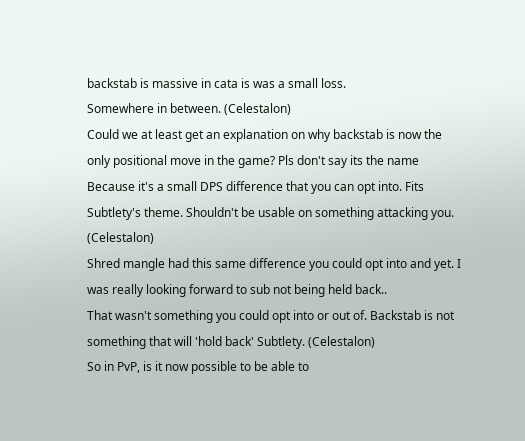backstab is massive in cata is was a small loss.
Somewhere in between. (Celestalon)
Could we at least get an explanation on why backstab is now the only positional move in the game? Pls don't say its the name
Because it's a small DPS difference that you can opt into. Fits Subtlety's theme. Shouldn't be usable on something attacking you. (Celestalon)
Shred mangle had this same difference you could opt into and yet. I was really looking forward to sub not being held back..
That wasn't something you could opt into or out of. Backstab is not something that will 'hold back' Subtlety. (Celestalon)
So in PvP, is it now possible to be able to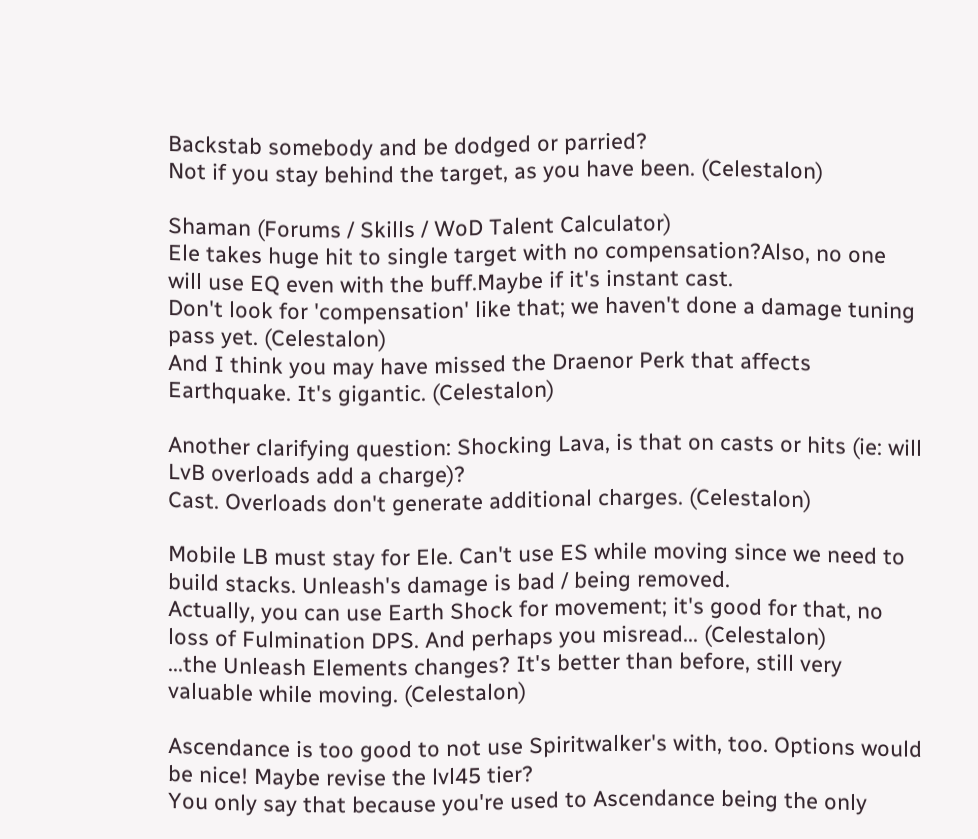Backstab somebody and be dodged or parried?
Not if you stay behind the target, as you have been. (Celestalon)

Shaman (Forums / Skills / WoD Talent Calculator)
Ele takes huge hit to single target with no compensation?Also, no one will use EQ even with the buff.Maybe if it's instant cast.
Don't look for 'compensation' like that; we haven't done a damage tuning pass yet. (Celestalon)
And I think you may have missed the Draenor Perk that affects Earthquake. It's gigantic. (Celestalon)

Another clarifying question: Shocking Lava, is that on casts or hits (ie: will LvB overloads add a charge)?
Cast. Overloads don't generate additional charges. (Celestalon)

Mobile LB must stay for Ele. Can't use ES while moving since we need to build stacks. Unleash's damage is bad / being removed.
Actually, you can use Earth Shock for movement; it's good for that, no loss of Fulmination DPS. And perhaps you misread... (Celestalon)
...the Unleash Elements changes? It's better than before, still very valuable while moving. (Celestalon)

Ascendance is too good to not use Spiritwalker's with, too. Options would be nice! Maybe revise the lvl45 tier?
You only say that because you're used to Ascendance being the only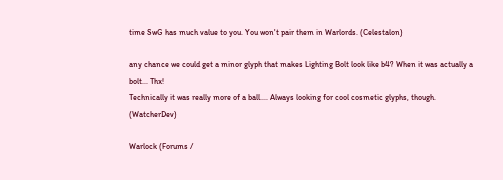time SwG has much value to you. You won't pair them in Warlords. (Celestalon)

any chance we could get a minor glyph that makes Lighting Bolt look like b4? When it was actually a bolt... Thx!
Technically it was really more of a ball.... Always looking for cool cosmetic glyphs, though. (WatcherDev)

Warlock (Forums /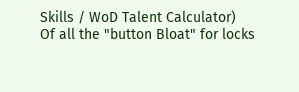Skills / WoD Talent Calculator)
Of all the "button Bloat" for locks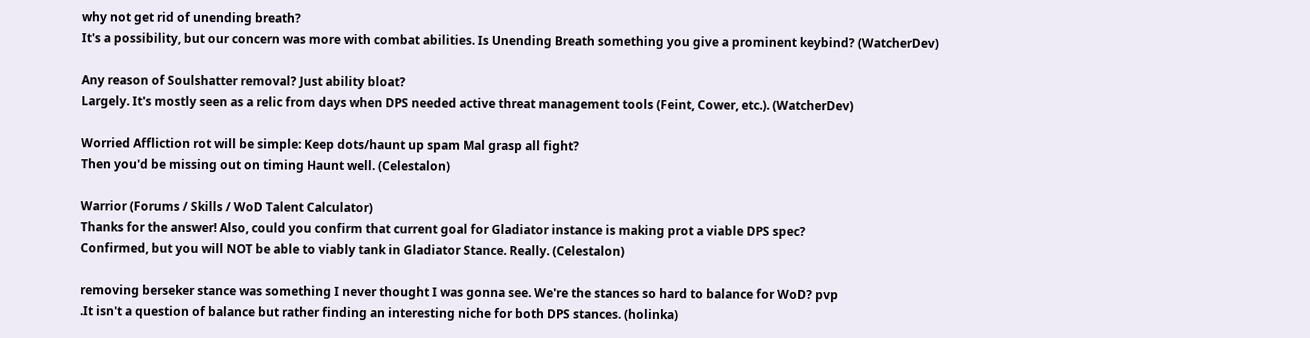why not get rid of unending breath?
It's a possibility, but our concern was more with combat abilities. Is Unending Breath something you give a prominent keybind? (WatcherDev)

Any reason of Soulshatter removal? Just ability bloat?
Largely. It's mostly seen as a relic from days when DPS needed active threat management tools (Feint, Cower, etc.). (WatcherDev)

Worried Affliction rot will be simple: Keep dots/haunt up spam Mal grasp all fight?
Then you'd be missing out on timing Haunt well. (Celestalon)

Warrior (Forums / Skills / WoD Talent Calculator)
Thanks for the answer! Also, could you confirm that current goal for Gladiator instance is making prot a viable DPS spec?
Confirmed, but you will NOT be able to viably tank in Gladiator Stance. Really. (Celestalon)

removing berseker stance was something I never thought I was gonna see. We're the stances so hard to balance for WoD? pvp
.It isn't a question of balance but rather finding an interesting niche for both DPS stances. (holinka)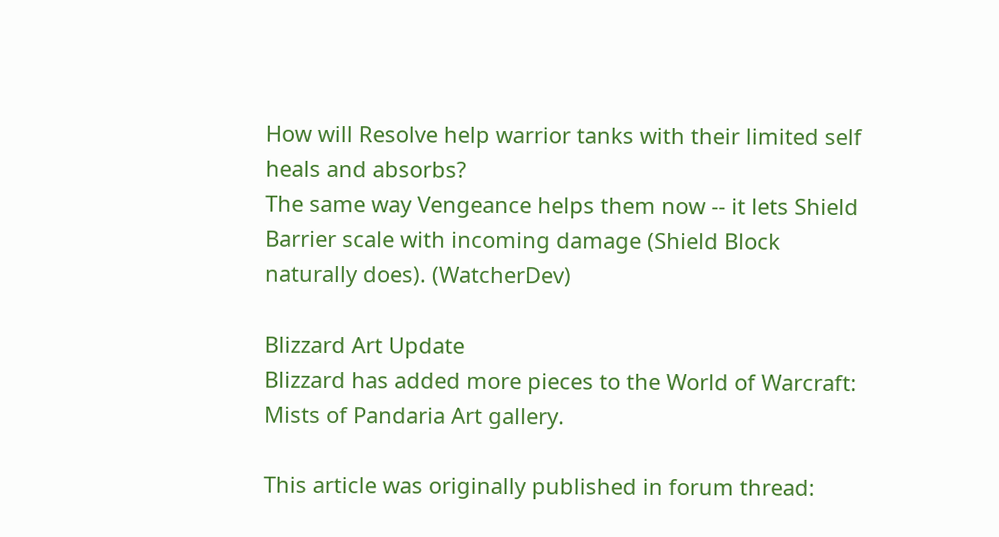How will Resolve help warrior tanks with their limited self heals and absorbs?
The same way Vengeance helps them now -- it lets Shield Barrier scale with incoming damage (Shield Block naturally does). (WatcherDev)

Blizzard Art Update
Blizzard has added more pieces to the World of Warcraft: Mists of Pandaria Art gallery.

This article was originally published in forum thread: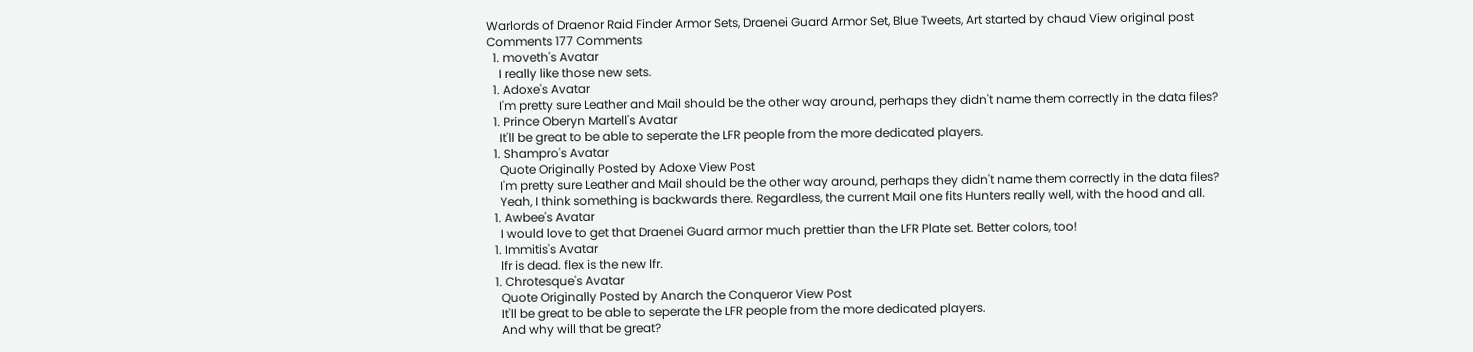Warlords of Draenor Raid Finder Armor Sets, Draenei Guard Armor Set, Blue Tweets, Art started by chaud View original post
Comments 177 Comments
  1. moveth's Avatar
    I really like those new sets.
  1. Adoxe's Avatar
    I'm pretty sure Leather and Mail should be the other way around, perhaps they didn't name them correctly in the data files?
  1. Prince Oberyn Martell's Avatar
    It'll be great to be able to seperate the LFR people from the more dedicated players.
  1. Shampro's Avatar
    Quote Originally Posted by Adoxe View Post
    I'm pretty sure Leather and Mail should be the other way around, perhaps they didn't name them correctly in the data files?
    Yeah, I think something is backwards there. Regardless, the current Mail one fits Hunters really well, with the hood and all.
  1. Awbee's Avatar
    I would love to get that Draenei Guard armor much prettier than the LFR Plate set. Better colors, too!
  1. Immitis's Avatar
    lfr is dead. flex is the new lfr.
  1. Chrotesque's Avatar
    Quote Originally Posted by Anarch the Conqueror View Post
    It'll be great to be able to seperate the LFR people from the more dedicated players.
    And why will that be great?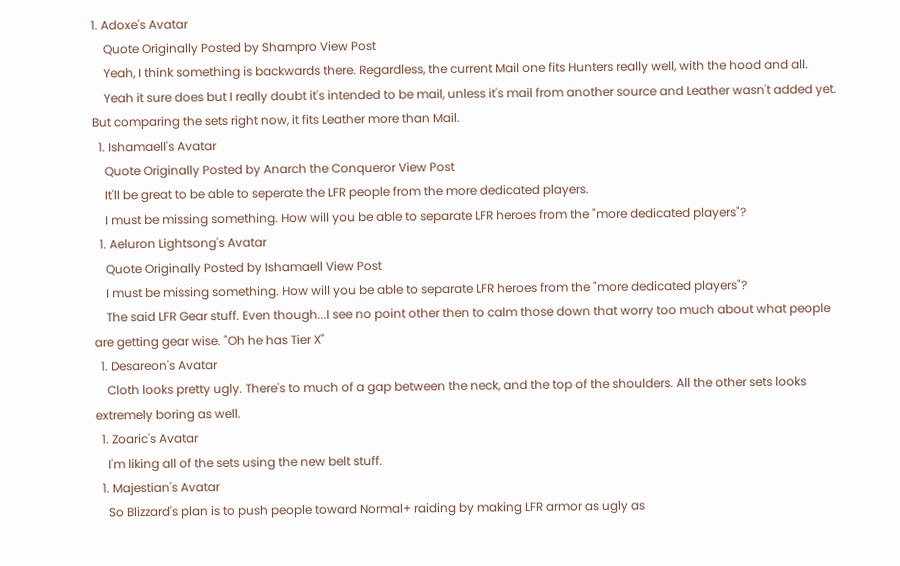1. Adoxe's Avatar
    Quote Originally Posted by Shampro View Post
    Yeah, I think something is backwards there. Regardless, the current Mail one fits Hunters really well, with the hood and all.
    Yeah it sure does but I really doubt it's intended to be mail, unless it's mail from another source and Leather wasn't added yet. But comparing the sets right now, it fits Leather more than Mail.
  1. Ishamaell's Avatar
    Quote Originally Posted by Anarch the Conqueror View Post
    It'll be great to be able to seperate the LFR people from the more dedicated players.
    I must be missing something. How will you be able to separate LFR heroes from the "more dedicated players"?
  1. Aeluron Lightsong's Avatar
    Quote Originally Posted by Ishamaell View Post
    I must be missing something. How will you be able to separate LFR heroes from the "more dedicated players"?
    The said LFR Gear stuff. Even though...I see no point other then to calm those down that worry too much about what people are getting gear wise. "Oh he has Tier X"
  1. Desareon's Avatar
    Cloth looks pretty ugly. There's to much of a gap between the neck, and the top of the shoulders. All the other sets looks extremely boring as well.
  1. Zoaric's Avatar
    I'm liking all of the sets using the new belt stuff.
  1. Majestian's Avatar
    So Blizzard's plan is to push people toward Normal+ raiding by making LFR armor as ugly as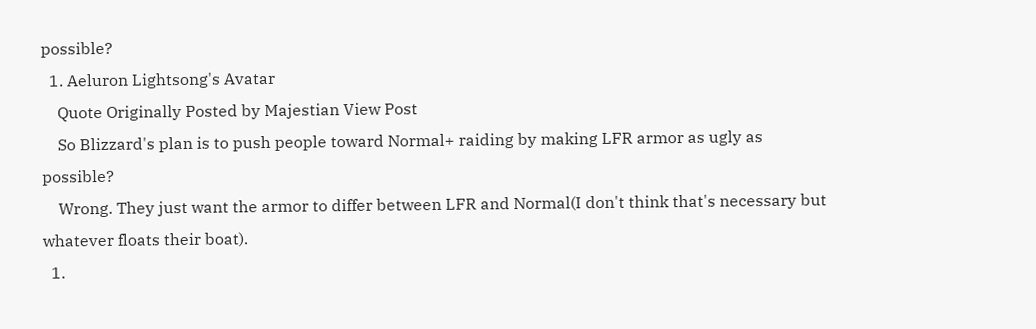possible?
  1. Aeluron Lightsong's Avatar
    Quote Originally Posted by Majestian View Post
    So Blizzard's plan is to push people toward Normal+ raiding by making LFR armor as ugly as possible?
    Wrong. They just want the armor to differ between LFR and Normal(I don't think that's necessary but whatever floats their boat).
  1.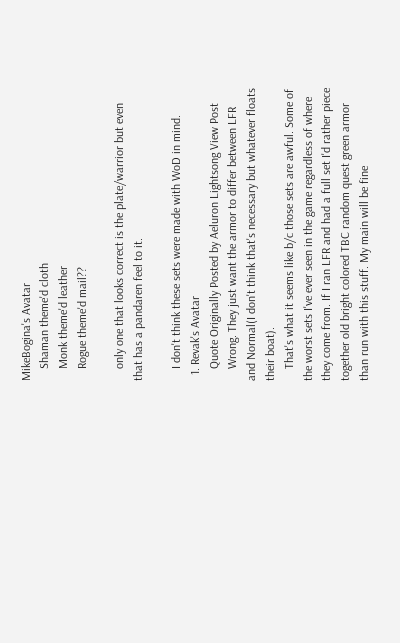MikeBogina's Avatar
    Shaman theme'd cloth
    Monk theme'd leather
    Rogue theme'd mail??

    only one that looks correct is the plate/warrior but even that has a pandaren feel to it.

    I don't think these sets were made with WoD in mind.
  1. Revak's Avatar
    Quote Originally Posted by Aeluron Lightsong View Post
    Wrong. They just want the armor to differ between LFR and Normal(I don't think that's necessary but whatever floats their boat).
    That's what it seems like b/c those sets are awful. Some of the worst sets I've ever seen in the game regardless of where they come from. If I ran LFR and had a full set I'd rather piece together old bright colored TBC random quest green armor than run with this stuff. My main will be fine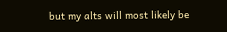but my alts will most likely be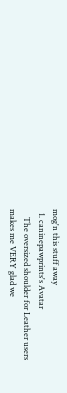mog'n this stuff away
  1. caninepawprints's Avatar
    The oversized shoulder for Leather users makes me VERY glad we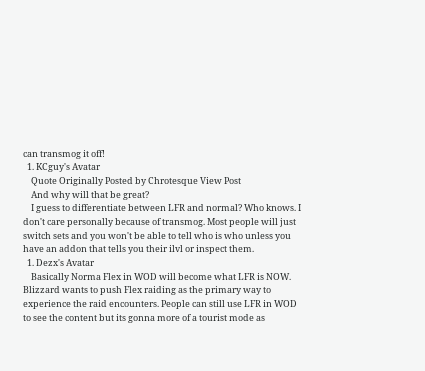can transmog it off!
  1. KCguy's Avatar
    Quote Originally Posted by Chrotesque View Post
    And why will that be great?
    I guess to differentiate between LFR and normal? Who knows. I don't care personally because of transmog. Most people will just switch sets and you won't be able to tell who is who unless you have an addon that tells you their ilvl or inspect them.
  1. Dezx's Avatar
    Basically Norma Flex in WOD will become what LFR is NOW. Blizzard wants to push Flex raiding as the primary way to experience the raid encounters. People can still use LFR in WOD to see the content but its gonna more of a tourist mode as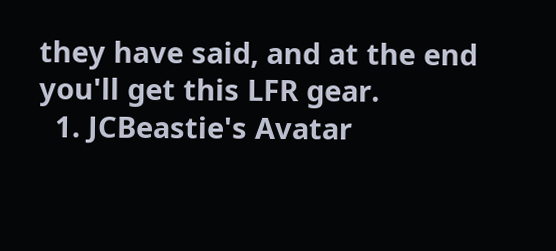they have said, and at the end you'll get this LFR gear.
  1. JCBeastie's Avatar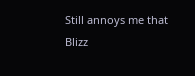Still annoys me that Blizz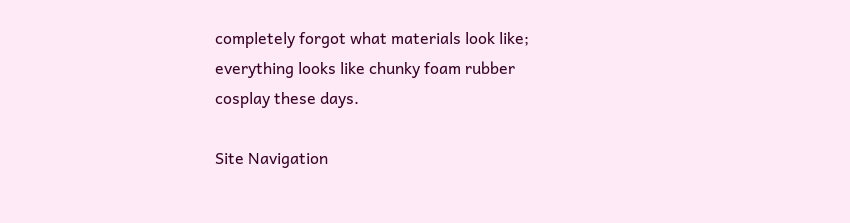completely forgot what materials look like; everything looks like chunky foam rubber cosplay these days.

Site Navigation